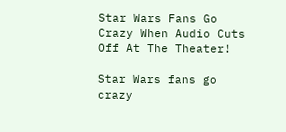Star Wars Fans Go Crazy When Audio Cuts Off At The Theater!

Star Wars fans go crazy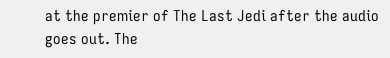at the premier of The Last Jedi after the audio goes out. The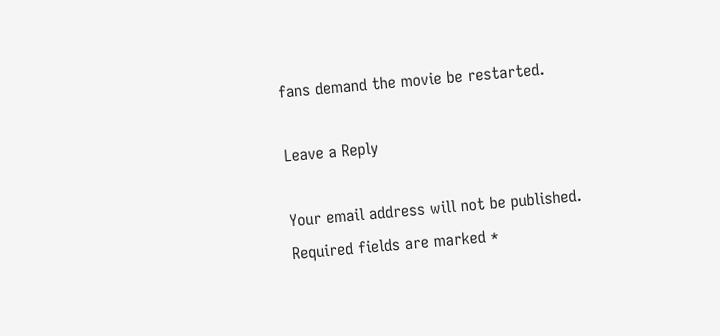fans demand the movie be restarted.

Leave a Reply

Your email address will not be published. Required fields are marked *